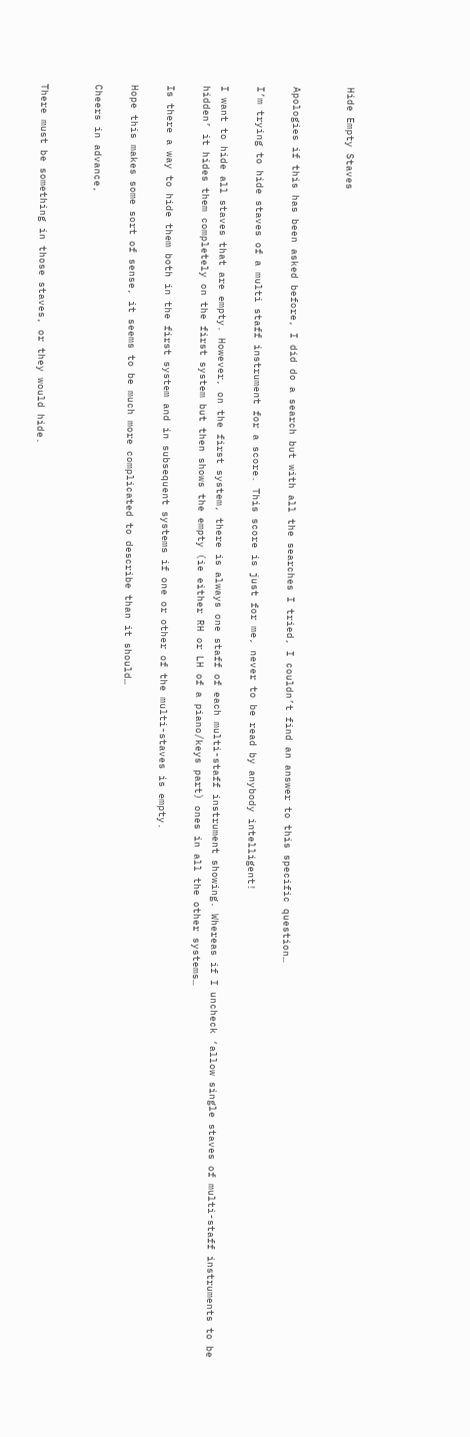Hide Empty Staves


Apologies if this has been asked before, I did do a search but with all the searches I tried, I couldn’t find an answer to this specific question…

I’m trying to hide staves of a multi staff instrument for a score. This score is just for me, never to be read by anybody intelligent!

I want to hide all staves that are empty. However, on the first system, there is always one staff of each multi-staff instrument showing. Whereas if I uncheck ‘allow single staves of multi-staff instruments to be hidden’ it hides them completely on the first system but then shows the empty (ie either RH or LH of a piano/keys part) ones in all the other systems…

Is there a way to hide them both in the first system and in subsequent systems if one or other of the multi-staves is empty.

Hope this makes some sort of sense, it seems to be much more complicated to describe than it should…

Cheers in advance,


There must be something in those staves, or they would hide.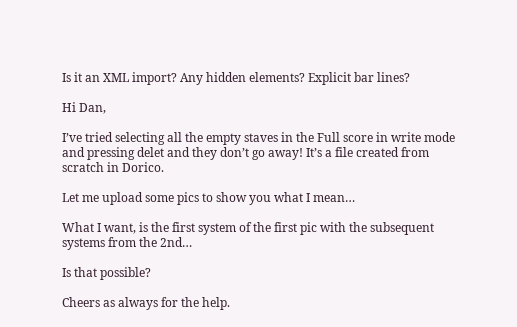Is it an XML import? Any hidden elements? Explicit bar lines?

Hi Dan,

I’ve tried selecting all the empty staves in the Full score in write mode and pressing delet and they don’t go away! It’s a file created from scratch in Dorico.

Let me upload some pics to show you what I mean…

What I want, is the first system of the first pic with the subsequent systems from the 2nd…

Is that possible?

Cheers as always for the help.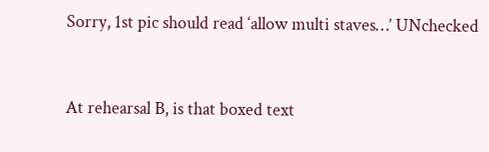Sorry, 1st pic should read ‘allow multi staves…’ UNchecked


At rehearsal B, is that boxed text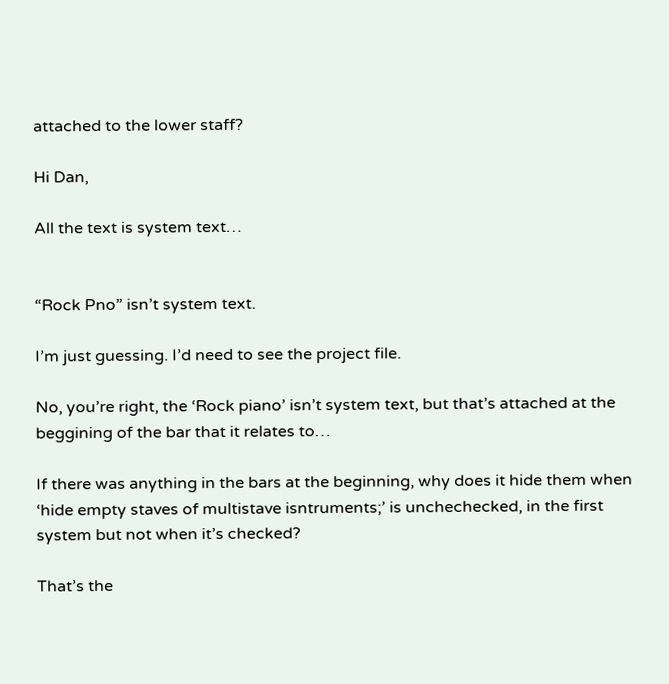attached to the lower staff?

Hi Dan,

All the text is system text…


“Rock Pno” isn’t system text.

I’m just guessing. I’d need to see the project file.

No, you’re right, the ‘Rock piano’ isn’t system text, but that’s attached at the beggining of the bar that it relates to…

If there was anything in the bars at the beginning, why does it hide them when ‘hide empty staves of multistave isntruments;’ is unchechecked, in the first system but not when it’s checked?

That’s the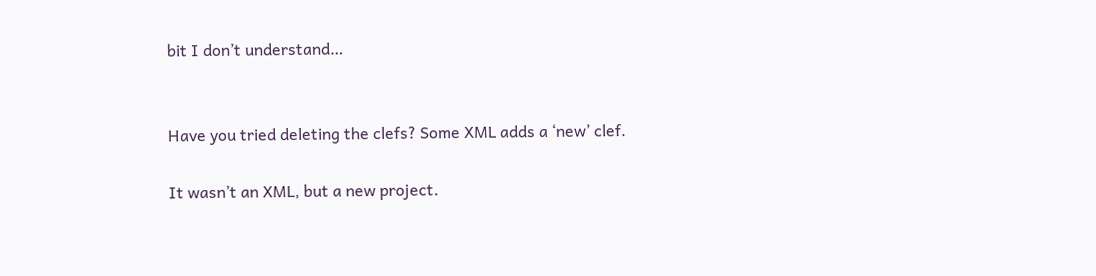bit I don’t understand…


Have you tried deleting the clefs? Some XML adds a ‘new’ clef.

It wasn’t an XML, but a new project.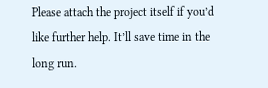Please attach the project itself if you’d like further help. It’ll save time in the long run.